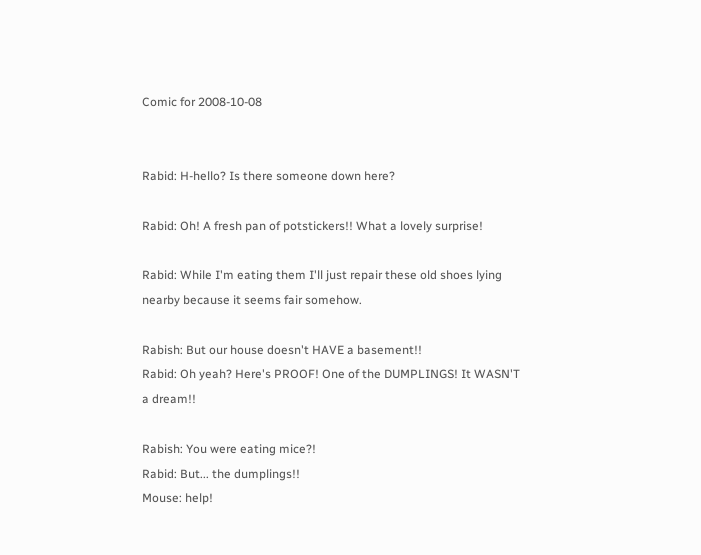Comic for 2008-10-08


Rabid: H-hello? Is there someone down here?

Rabid: Oh! A fresh pan of potstickers!! What a lovely surprise!

Rabid: While I'm eating them I'll just repair these old shoes lying nearby because it seems fair somehow.

Rabish: But our house doesn't HAVE a basement!!
Rabid: Oh yeah? Here's PROOF! One of the DUMPLINGS! It WASN'T a dream!!

Rabish: You were eating mice?!
Rabid: But... the dumplings!!
Mouse: help!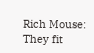Rich Mouse: They fit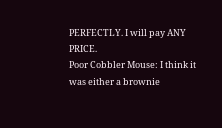PERFECTLY. I will pay ANY PRICE.
Poor Cobbler Mouse: I think it was either a brownie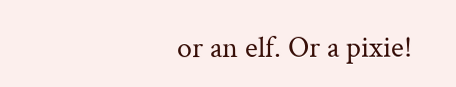or an elf. Or a pixie!